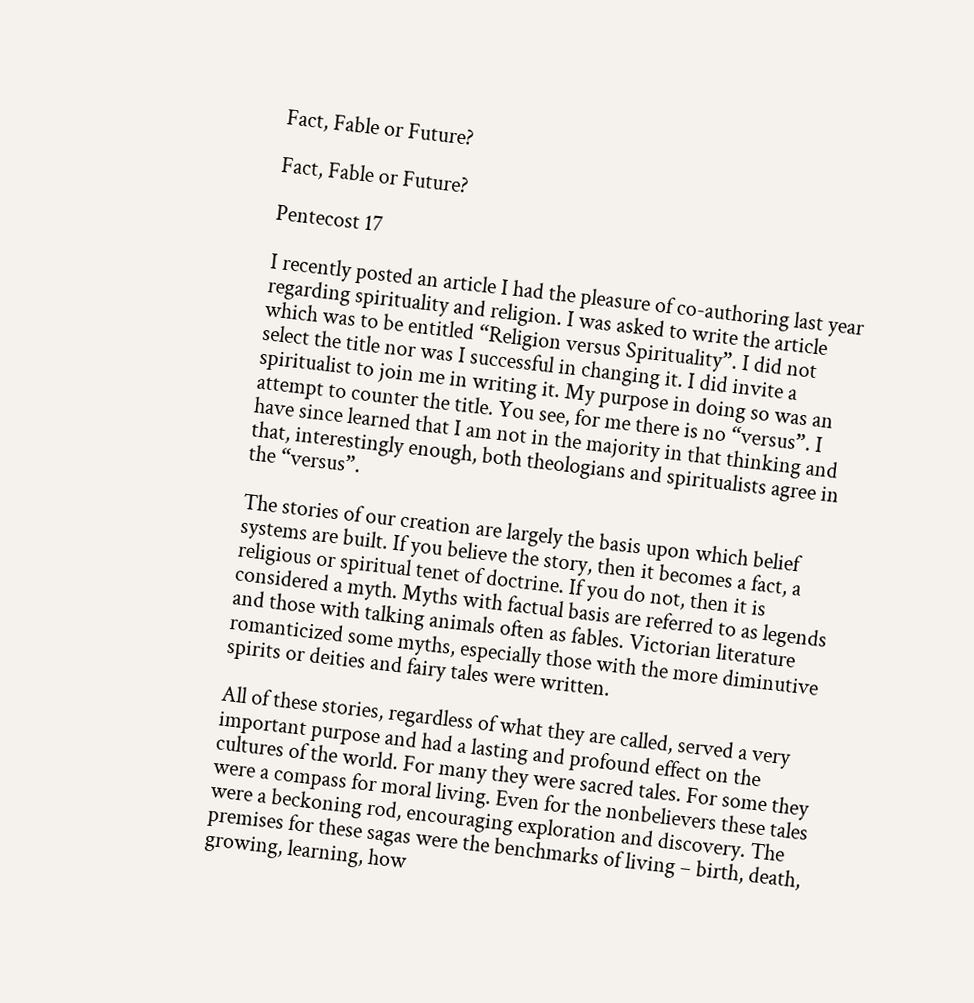Fact, Fable or Future?

Fact, Fable or Future?

Pentecost 17

I recently posted an article I had the pleasure of co-authoring last year regarding spirituality and religion. I was asked to write the article which was to be entitled “Religion versus Spirituality”. I did not select the title nor was I successful in changing it. I did invite a spiritualist to join me in writing it. My purpose in doing so was an attempt to counter the title. You see, for me there is no “versus”. I have since learned that I am not in the majority in that thinking and that, interestingly enough, both theologians and spiritualists agree in the “versus”.

The stories of our creation are largely the basis upon which belief systems are built. If you believe the story, then it becomes a fact, a religious or spiritual tenet of doctrine. If you do not, then it is considered a myth. Myths with factual basis are referred to as legends and those with talking animals often as fables. Victorian literature romanticized some myths, especially those with the more diminutive spirits or deities and fairy tales were written.

All of these stories, regardless of what they are called, served a very important purpose and had a lasting and profound effect on the cultures of the world. For many they were sacred tales. For some they were a compass for moral living. Even for the nonbelievers these tales were a beckoning rod, encouraging exploration and discovery. The premises for these sagas were the benchmarks of living – birth, death, growing, learning, how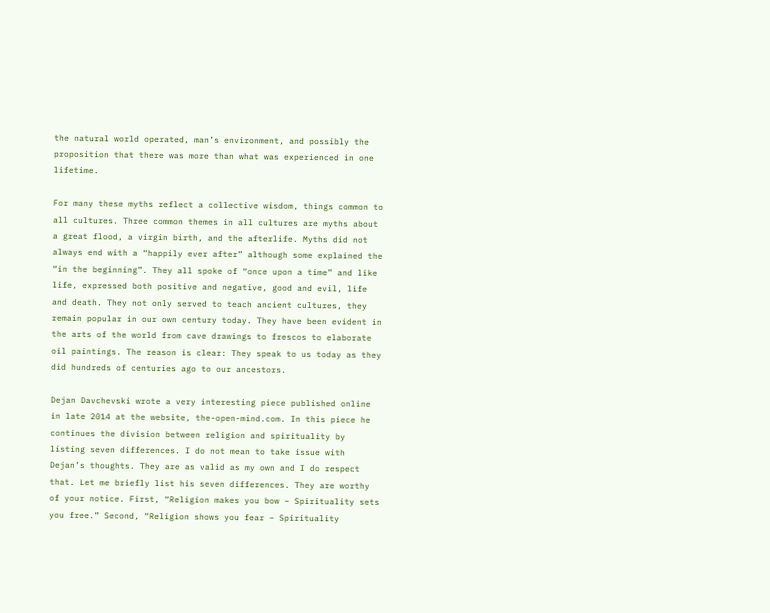the natural world operated, man’s environment, and possibly the proposition that there was more than what was experienced in one lifetime.

For many these myths reflect a collective wisdom, things common to all cultures. Three common themes in all cultures are myths about a great flood, a virgin birth, and the afterlife. Myths did not always end with a “happily ever after” although some explained the “in the beginning”. They all spoke of “once upon a time” and like life, expressed both positive and negative, good and evil, life and death. They not only served to teach ancient cultures, they remain popular in our own century today. They have been evident in the arts of the world from cave drawings to frescos to elaborate oil paintings. The reason is clear: They speak to us today as they did hundreds of centuries ago to our ancestors.

Dejan Davchevski wrote a very interesting piece published online in late 2014 at the website, the-open-mind.com. In this piece he continues the division between religion and spirituality by listing seven differences. I do not mean to take issue with Dejan’s thoughts. They are as valid as my own and I do respect that. Let me briefly list his seven differences. They are worthy of your notice. First, “Religion makes you bow – Spirituality sets you free.” Second, “Religion shows you fear – Spirituality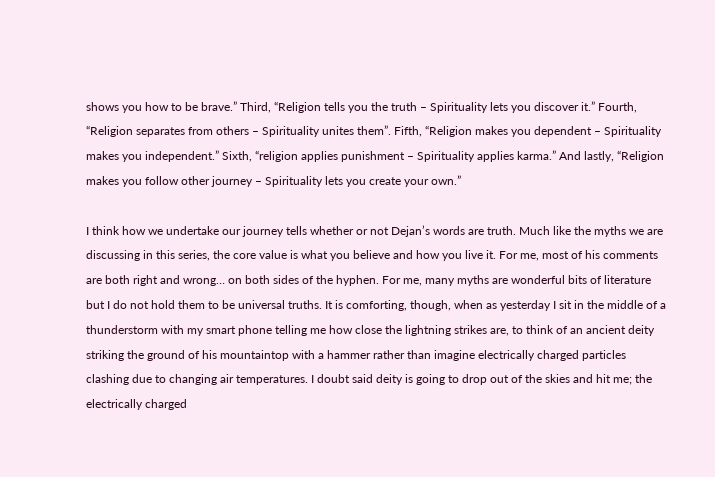shows you how to be brave.” Third, “Religion tells you the truth – Spirituality lets you discover it.” Fourth, “Religion separates from others – Spirituality unites them”. Fifth, “Religion makes you dependent – Spirituality makes you independent.” Sixth, “religion applies punishment – Spirituality applies karma.” And lastly, “Religion makes you follow other journey – Spirituality lets you create your own.”

I think how we undertake our journey tells whether or not Dejan’s words are truth. Much like the myths we are discussing in this series, the core value is what you believe and how you live it. For me, most of his comments are both right and wrong… on both sides of the hyphen. For me, many myths are wonderful bits of literature but I do not hold them to be universal truths. It is comforting, though, when as yesterday I sit in the middle of a thunderstorm with my smart phone telling me how close the lightning strikes are, to think of an ancient deity striking the ground of his mountaintop with a hammer rather than imagine electrically charged particles clashing due to changing air temperatures. I doubt said deity is going to drop out of the skies and hit me; the electrically charged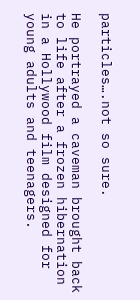particles….not so sure.

He portrayed a caveman brought back to life after a frozen hibernation in a Hollywood film designed for young adults and teenagers.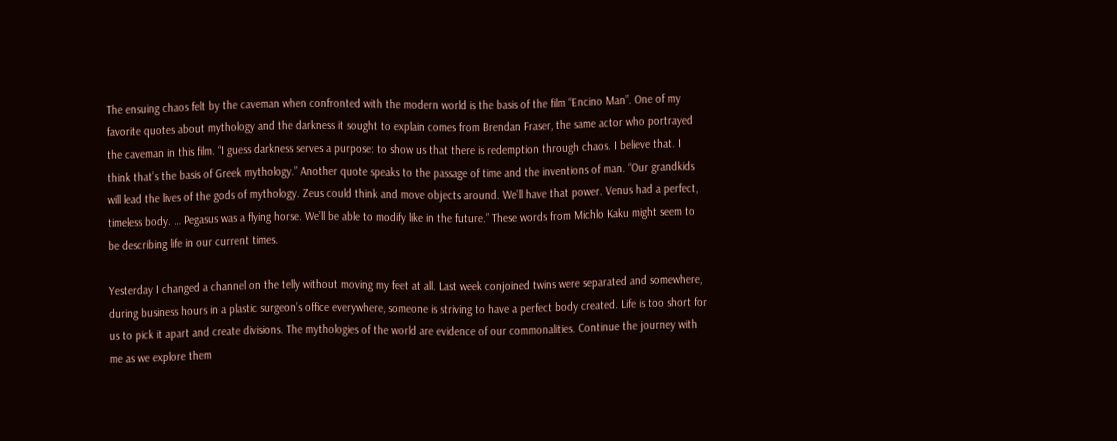The ensuing chaos felt by the caveman when confronted with the modern world is the basis of the film “Encino Man”. One of my favorite quotes about mythology and the darkness it sought to explain comes from Brendan Fraser, the same actor who portrayed the caveman in this film. “I guess darkness serves a purpose: to show us that there is redemption through chaos. I believe that. I think that’s the basis of Greek mythology.” Another quote speaks to the passage of time and the inventions of man. “Our grandkids will lead the lives of the gods of mythology. Zeus could think and move objects around. We’ll have that power. Venus had a perfect, timeless body. … Pegasus was a flying horse. We’ll be able to modify like in the future.” These words from Michlo Kaku might seem to be describing life in our current times.

Yesterday I changed a channel on the telly without moving my feet at all. Last week conjoined twins were separated and somewhere, during business hours in a plastic surgeon’s office everywhere, someone is striving to have a perfect body created. Life is too short for us to pick it apart and create divisions. The mythologies of the world are evidence of our commonalities. Continue the journey with me as we explore them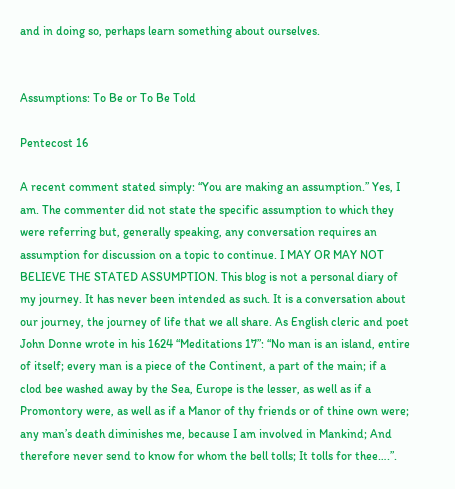and in doing so, perhaps learn something about ourselves.


Assumptions: To Be or To Be Told

Pentecost 16

A recent comment stated simply: “You are making an assumption.” Yes, I am. The commenter did not state the specific assumption to which they were referring but, generally speaking, any conversation requires an assumption for discussion on a topic to continue. I MAY OR MAY NOT BELIEVE THE STATED ASSUMPTION. This blog is not a personal diary of my journey. It has never been intended as such. It is a conversation about our journey, the journey of life that we all share. As English cleric and poet John Donne wrote in his 1624 “Meditations 17”: “No man is an island, entire of itself; every man is a piece of the Continent, a part of the main; if a clod bee washed away by the Sea, Europe is the lesser, as well as if a Promontory were, as well as if a Manor of thy friends or of thine own were; any man’s death diminishes me, because I am involved in Mankind; And therefore never send to know for whom the bell tolls; It tolls for thee….”.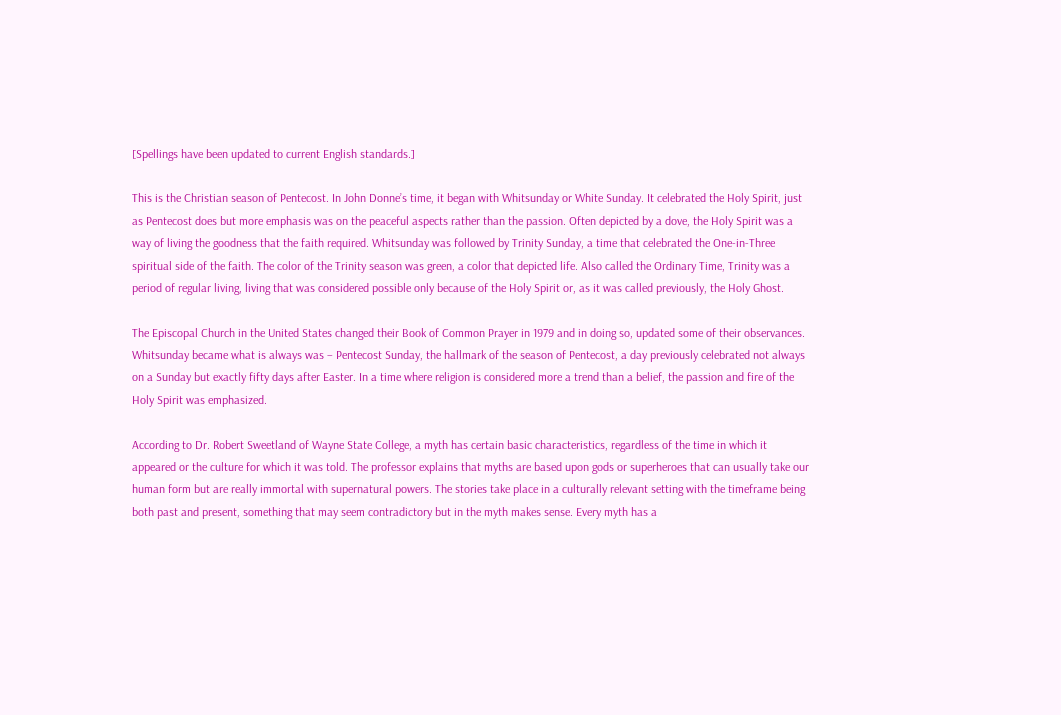[Spellings have been updated to current English standards.]

This is the Christian season of Pentecost. In John Donne’s time, it began with Whitsunday or White Sunday. It celebrated the Holy Spirit, just as Pentecost does but more emphasis was on the peaceful aspects rather than the passion. Often depicted by a dove, the Holy Spirit was a way of living the goodness that the faith required. Whitsunday was followed by Trinity Sunday, a time that celebrated the One-in-Three spiritual side of the faith. The color of the Trinity season was green, a color that depicted life. Also called the Ordinary Time, Trinity was a period of regular living, living that was considered possible only because of the Holy Spirit or, as it was called previously, the Holy Ghost.

The Episcopal Church in the United States changed their Book of Common Prayer in 1979 and in doing so, updated some of their observances. Whitsunday became what is always was – Pentecost Sunday, the hallmark of the season of Pentecost, a day previously celebrated not always on a Sunday but exactly fifty days after Easter. In a time where religion is considered more a trend than a belief, the passion and fire of the Holy Spirit was emphasized.

According to Dr. Robert Sweetland of Wayne State College, a myth has certain basic characteristics, regardless of the time in which it appeared or the culture for which it was told. The professor explains that myths are based upon gods or superheroes that can usually take our human form but are really immortal with supernatural powers. The stories take place in a culturally relevant setting with the timeframe being both past and present, something that may seem contradictory but in the myth makes sense. Every myth has a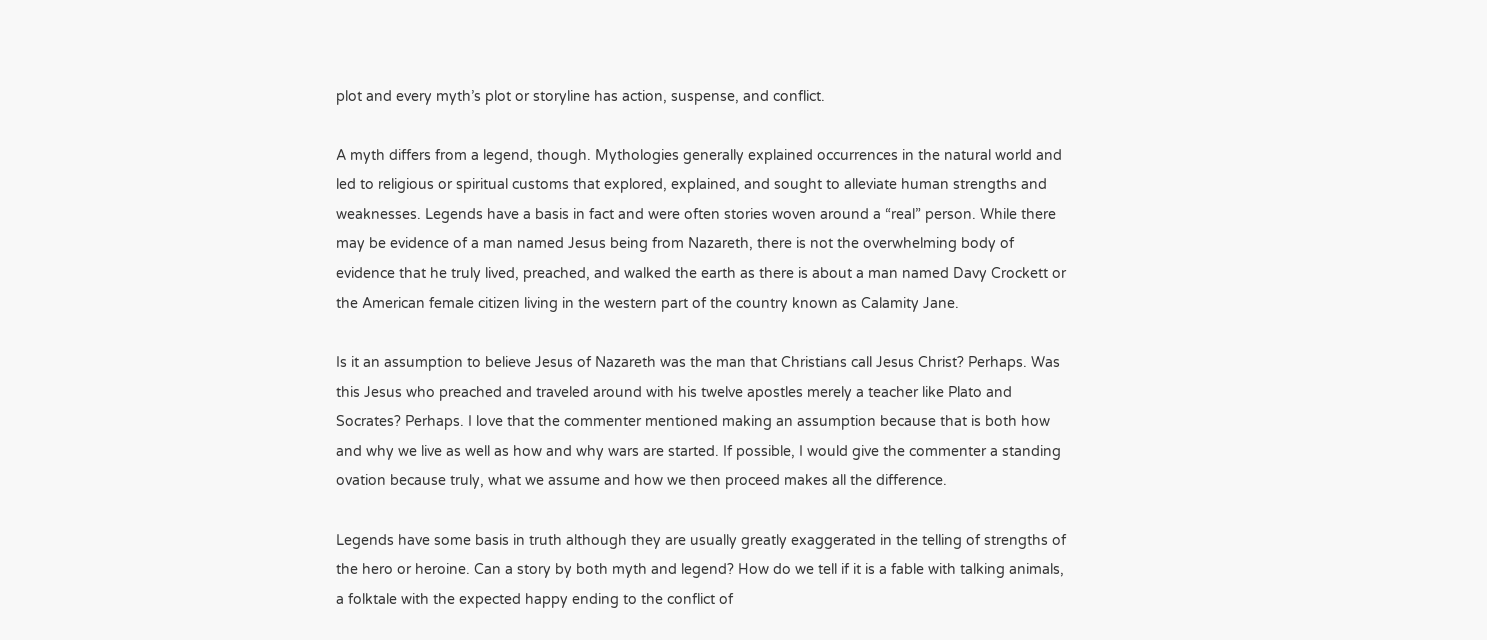plot and every myth’s plot or storyline has action, suspense, and conflict.

A myth differs from a legend, though. Mythologies generally explained occurrences in the natural world and led to religious or spiritual customs that explored, explained, and sought to alleviate human strengths and weaknesses. Legends have a basis in fact and were often stories woven around a “real” person. While there may be evidence of a man named Jesus being from Nazareth, there is not the overwhelming body of evidence that he truly lived, preached, and walked the earth as there is about a man named Davy Crockett or the American female citizen living in the western part of the country known as Calamity Jane.

Is it an assumption to believe Jesus of Nazareth was the man that Christians call Jesus Christ? Perhaps. Was this Jesus who preached and traveled around with his twelve apostles merely a teacher like Plato and Socrates? Perhaps. I love that the commenter mentioned making an assumption because that is both how and why we live as well as how and why wars are started. If possible, I would give the commenter a standing ovation because truly, what we assume and how we then proceed makes all the difference.

Legends have some basis in truth although they are usually greatly exaggerated in the telling of strengths of the hero or heroine. Can a story by both myth and legend? How do we tell if it is a fable with talking animals, a folktale with the expected happy ending to the conflict of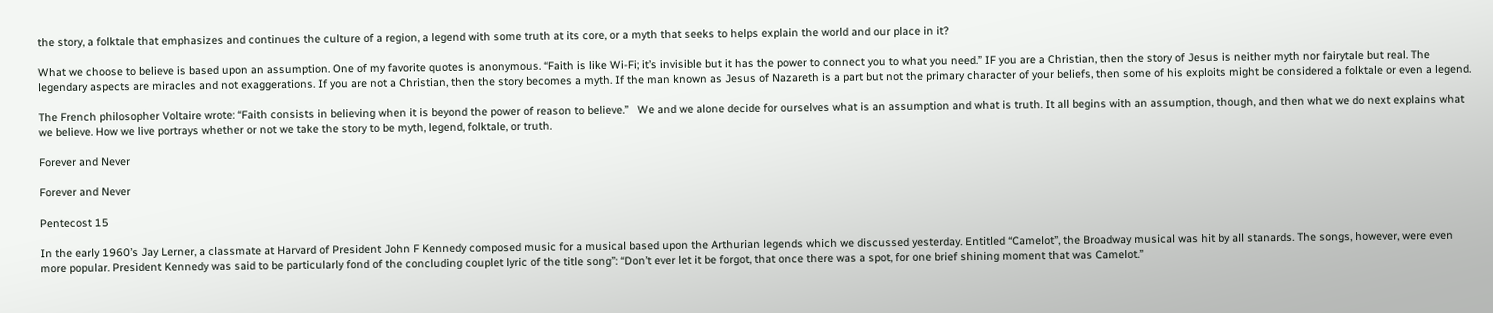the story, a folktale that emphasizes and continues the culture of a region, a legend with some truth at its core, or a myth that seeks to helps explain the world and our place in it?

What we choose to believe is based upon an assumption. One of my favorite quotes is anonymous. “Faith is like Wi-Fi; it’s invisible but it has the power to connect you to what you need.” IF you are a Christian, then the story of Jesus is neither myth nor fairytale but real. The legendary aspects are miracles and not exaggerations. If you are not a Christian, then the story becomes a myth. If the man known as Jesus of Nazareth is a part but not the primary character of your beliefs, then some of his exploits might be considered a folktale or even a legend.

The French philosopher Voltaire wrote: “Faith consists in believing when it is beyond the power of reason to believe.”   We and we alone decide for ourselves what is an assumption and what is truth. It all begins with an assumption, though, and then what we do next explains what we believe. How we live portrays whether or not we take the story to be myth, legend, folktale, or truth.

Forever and Never

Forever and Never

Pentecost 15

In the early 1960’s Jay Lerner, a classmate at Harvard of President John F Kennedy composed music for a musical based upon the Arthurian legends which we discussed yesterday. Entitled “Camelot”, the Broadway musical was hit by all stanards. The songs, however, were even more popular. President Kennedy was said to be particularly fond of the concluding couplet lyric of the title song”: “Don’t ever let it be forgot, that once there was a spot, for one brief shining moment that was Camelot.”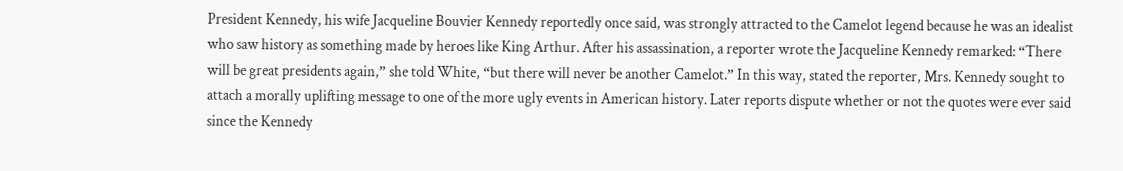President Kennedy, his wife Jacqueline Bouvier Kennedy reportedly once said, was strongly attracted to the Camelot legend because he was an idealist who saw history as something made by heroes like King Arthur. After his assassination, a reporter wrote the Jacqueline Kennedy remarked: “There will be great presidents again,” she told White, “but there will never be another Camelot.” In this way, stated the reporter, Mrs. Kennedy sought to attach a morally uplifting message to one of the more ugly events in American history. Later reports dispute whether or not the quotes were ever said since the Kennedy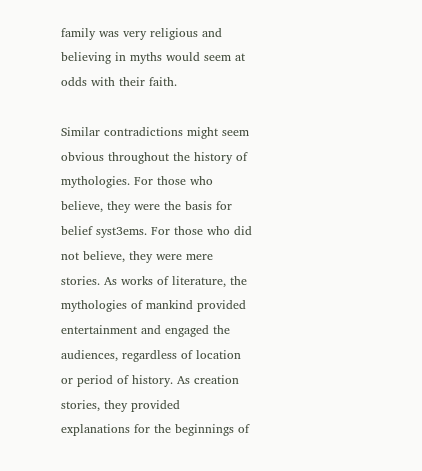family was very religious and believing in myths would seem at odds with their faith.

Similar contradictions might seem obvious throughout the history of mythologies. For those who believe, they were the basis for belief syst3ems. For those who did not believe, they were mere stories. As works of literature, the mythologies of mankind provided entertainment and engaged the audiences, regardless of location or period of history. As creation stories, they provided explanations for the beginnings of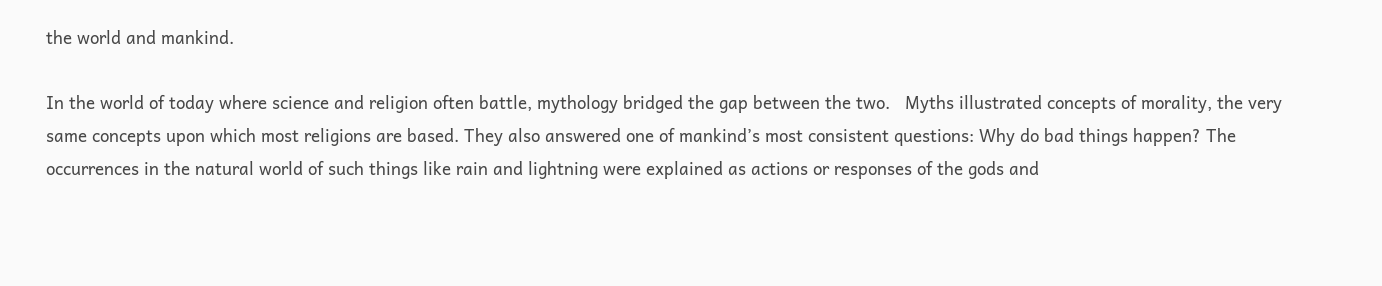the world and mankind.

In the world of today where science and religion often battle, mythology bridged the gap between the two.   Myths illustrated concepts of morality, the very same concepts upon which most religions are based. They also answered one of mankind’s most consistent questions: Why do bad things happen? The occurrences in the natural world of such things like rain and lightning were explained as actions or responses of the gods and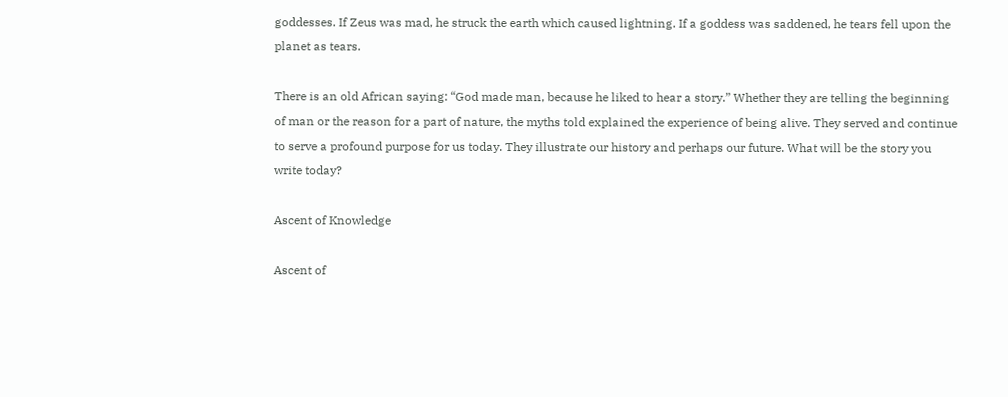goddesses. If Zeus was mad, he struck the earth which caused lightning. If a goddess was saddened, he tears fell upon the planet as tears.

There is an old African saying: “God made man, because he liked to hear a story.” Whether they are telling the beginning of man or the reason for a part of nature, the myths told explained the experience of being alive. They served and continue to serve a profound purpose for us today. They illustrate our history and perhaps our future. What will be the story you write today?

Ascent of Knowledge

Ascent of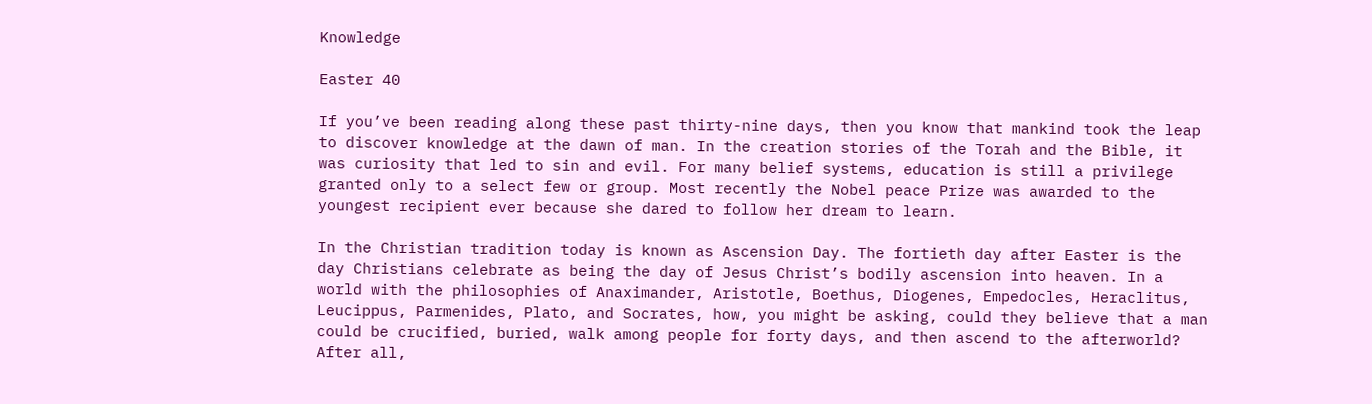Knowledge

Easter 40

If you’ve been reading along these past thirty-nine days, then you know that mankind took the leap to discover knowledge at the dawn of man. In the creation stories of the Torah and the Bible, it was curiosity that led to sin and evil. For many belief systems, education is still a privilege granted only to a select few or group. Most recently the Nobel peace Prize was awarded to the youngest recipient ever because she dared to follow her dream to learn.

In the Christian tradition today is known as Ascension Day. The fortieth day after Easter is the day Christians celebrate as being the day of Jesus Christ’s bodily ascension into heaven. In a world with the philosophies of Anaximander, Aristotle, Boethus, Diogenes, Empedocles, Heraclitus, Leucippus, Parmenides, Plato, and Socrates, how, you might be asking, could they believe that a man could be crucified, buried, walk among people for forty days, and then ascend to the afterworld? After all,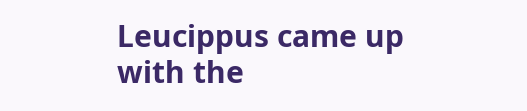Leucippus came up with the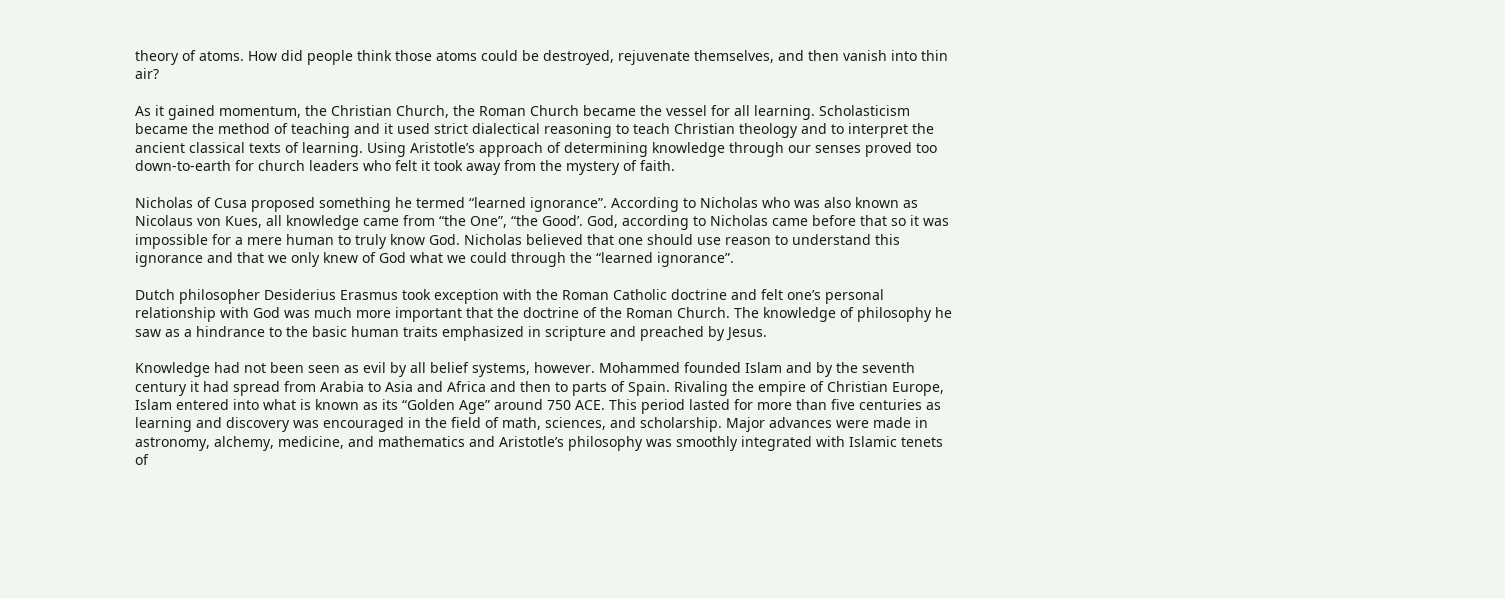theory of atoms. How did people think those atoms could be destroyed, rejuvenate themselves, and then vanish into thin air?

As it gained momentum, the Christian Church, the Roman Church became the vessel for all learning. Scholasticism became the method of teaching and it used strict dialectical reasoning to teach Christian theology and to interpret the ancient classical texts of learning. Using Aristotle’s approach of determining knowledge through our senses proved too down-to-earth for church leaders who felt it took away from the mystery of faith.

Nicholas of Cusa proposed something he termed “learned ignorance”. According to Nicholas who was also known as Nicolaus von Kues, all knowledge came from “the One”, “the Good’. God, according to Nicholas came before that so it was impossible for a mere human to truly know God. Nicholas believed that one should use reason to understand this ignorance and that we only knew of God what we could through the “learned ignorance”.

Dutch philosopher Desiderius Erasmus took exception with the Roman Catholic doctrine and felt one’s personal relationship with God was much more important that the doctrine of the Roman Church. The knowledge of philosophy he saw as a hindrance to the basic human traits emphasized in scripture and preached by Jesus.

Knowledge had not been seen as evil by all belief systems, however. Mohammed founded Islam and by the seventh century it had spread from Arabia to Asia and Africa and then to parts of Spain. Rivaling the empire of Christian Europe, Islam entered into what is known as its “Golden Age” around 750 ACE. This period lasted for more than five centuries as learning and discovery was encouraged in the field of math, sciences, and scholarship. Major advances were made in astronomy, alchemy, medicine, and mathematics and Aristotle’s philosophy was smoothly integrated with Islamic tenets of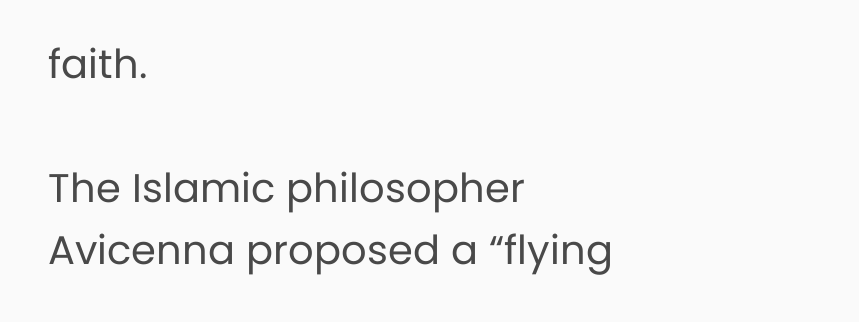faith.

The Islamic philosopher Avicenna proposed a “flying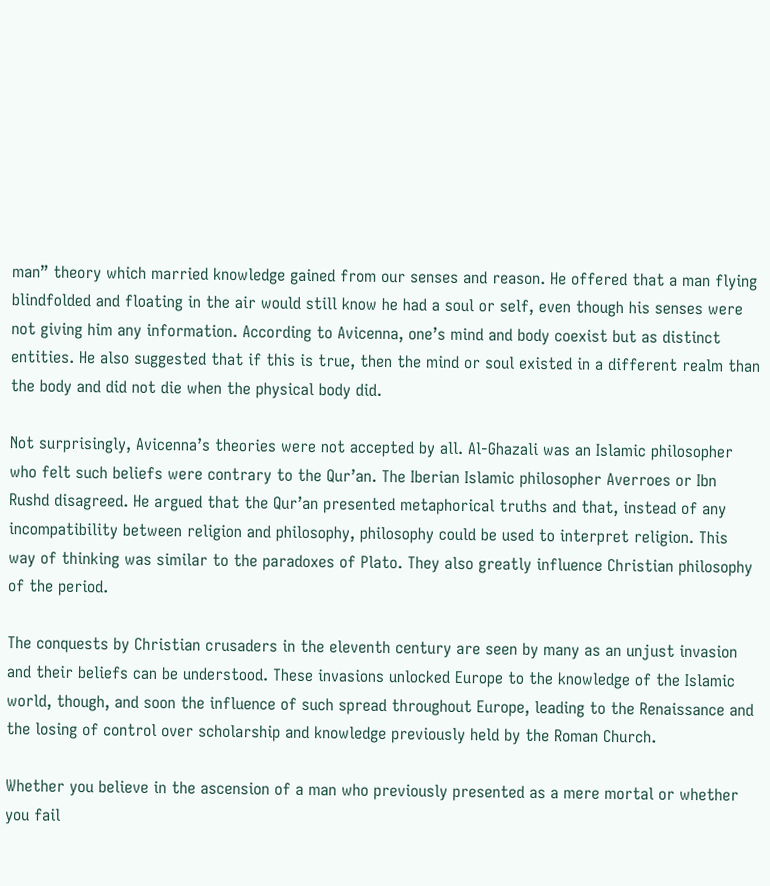man” theory which married knowledge gained from our senses and reason. He offered that a man flying blindfolded and floating in the air would still know he had a soul or self, even though his senses were not giving him any information. According to Avicenna, one’s mind and body coexist but as distinct entities. He also suggested that if this is true, then the mind or soul existed in a different realm than the body and did not die when the physical body did.

Not surprisingly, Avicenna’s theories were not accepted by all. Al-Ghazali was an Islamic philosopher who felt such beliefs were contrary to the Qur’an. The Iberian Islamic philosopher Averroes or Ibn Rushd disagreed. He argued that the Qur’an presented metaphorical truths and that, instead of any incompatibility between religion and philosophy, philosophy could be used to interpret religion. This way of thinking was similar to the paradoxes of Plato. They also greatly influence Christian philosophy of the period.

The conquests by Christian crusaders in the eleventh century are seen by many as an unjust invasion and their beliefs can be understood. These invasions unlocked Europe to the knowledge of the Islamic world, though, and soon the influence of such spread throughout Europe, leading to the Renaissance and the losing of control over scholarship and knowledge previously held by the Roman Church.

Whether you believe in the ascension of a man who previously presented as a mere mortal or whether you fail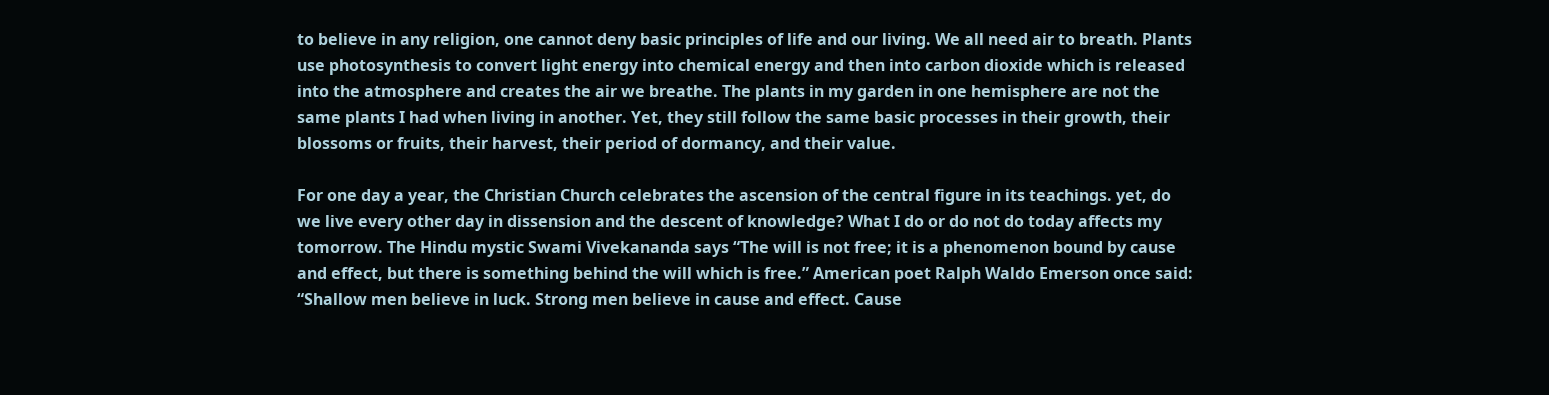to believe in any religion, one cannot deny basic principles of life and our living. We all need air to breath. Plants use photosynthesis to convert light energy into chemical energy and then into carbon dioxide which is released into the atmosphere and creates the air we breathe. The plants in my garden in one hemisphere are not the same plants I had when living in another. Yet, they still follow the same basic processes in their growth, their blossoms or fruits, their harvest, their period of dormancy, and their value.

For one day a year, the Christian Church celebrates the ascension of the central figure in its teachings. yet, do we live every other day in dissension and the descent of knowledge? What I do or do not do today affects my tomorrow. The Hindu mystic Swami Vivekananda says “The will is not free; it is a phenomenon bound by cause and effect, but there is something behind the will which is free.” American poet Ralph Waldo Emerson once said: “Shallow men believe in luck. Strong men believe in cause and effect. Cause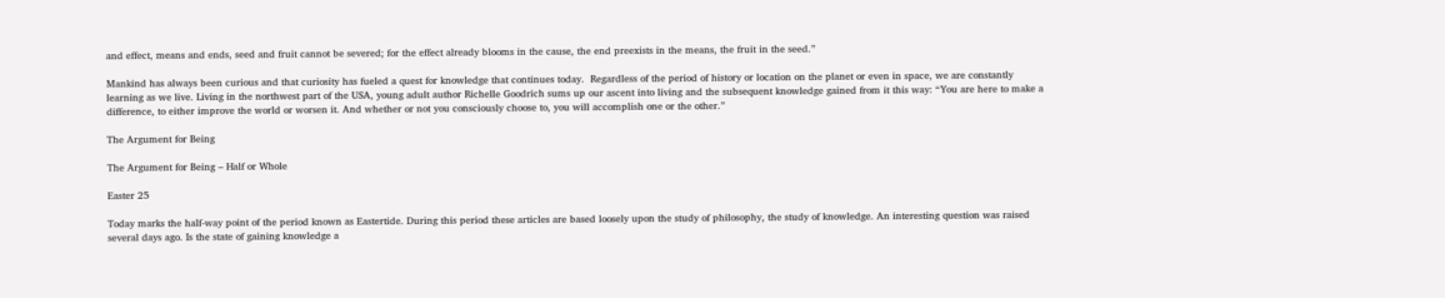and effect, means and ends, seed and fruit cannot be severed; for the effect already blooms in the cause, the end preexists in the means, the fruit in the seed.”

Mankind has always been curious and that curiosity has fueled a quest for knowledge that continues today.  Regardless of the period of history or location on the planet or even in space, we are constantly learning as we live. Living in the northwest part of the USA, young adult author Richelle Goodrich sums up our ascent into living and the subsequent knowledge gained from it this way: “You are here to make a difference, to either improve the world or worsen it. And whether or not you consciously choose to, you will accomplish one or the other.”

The Argument for Being

The Argument for Being – Half or Whole

Easter 25

Today marks the half-way point of the period known as Eastertide. During this period these articles are based loosely upon the study of philosophy, the study of knowledge. An interesting question was raised several days ago. Is the state of gaining knowledge a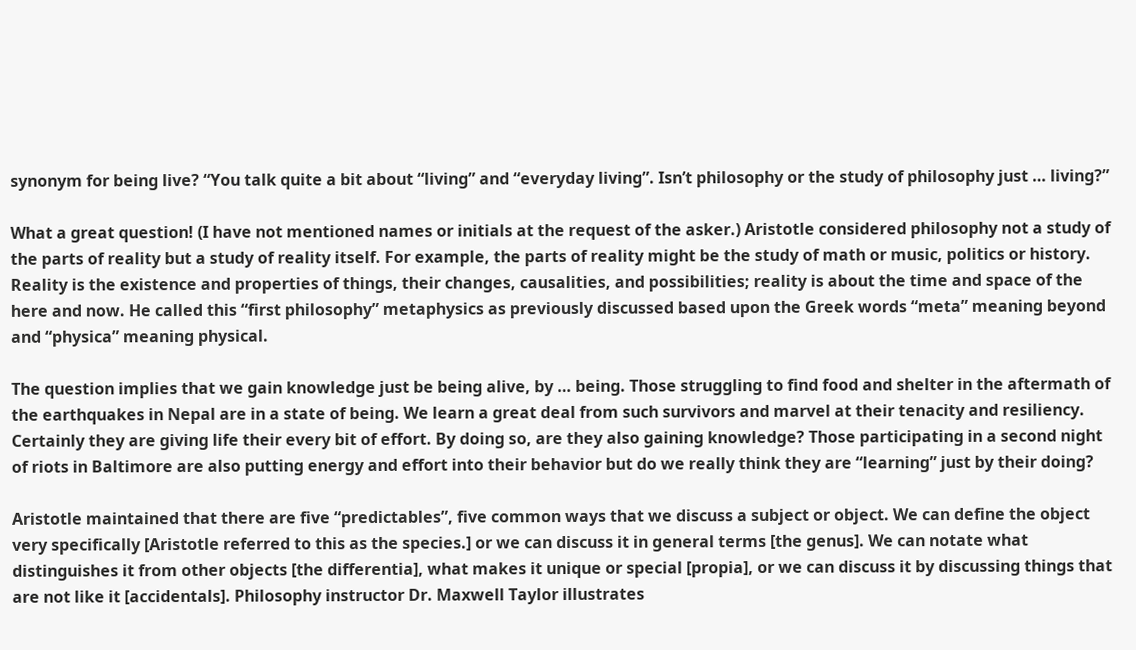synonym for being live? “You talk quite a bit about “living” and “everyday living”. Isn’t philosophy or the study of philosophy just … living?”

What a great question! (I have not mentioned names or initials at the request of the asker.) Aristotle considered philosophy not a study of the parts of reality but a study of reality itself. For example, the parts of reality might be the study of math or music, politics or history. Reality is the existence and properties of things, their changes, causalities, and possibilities; reality is about the time and space of the here and now. He called this “first philosophy” metaphysics as previously discussed based upon the Greek words “meta” meaning beyond and “physica” meaning physical.

The question implies that we gain knowledge just be being alive, by … being. Those struggling to find food and shelter in the aftermath of the earthquakes in Nepal are in a state of being. We learn a great deal from such survivors and marvel at their tenacity and resiliency. Certainly they are giving life their every bit of effort. By doing so, are they also gaining knowledge? Those participating in a second night of riots in Baltimore are also putting energy and effort into their behavior but do we really think they are “learning” just by their doing?

Aristotle maintained that there are five “predictables”, five common ways that we discuss a subject or object. We can define the object very specifically [Aristotle referred to this as the species.] or we can discuss it in general terms [the genus]. We can notate what distinguishes it from other objects [the differentia], what makes it unique or special [propia], or we can discuss it by discussing things that are not like it [accidentals]. Philosophy instructor Dr. Maxwell Taylor illustrates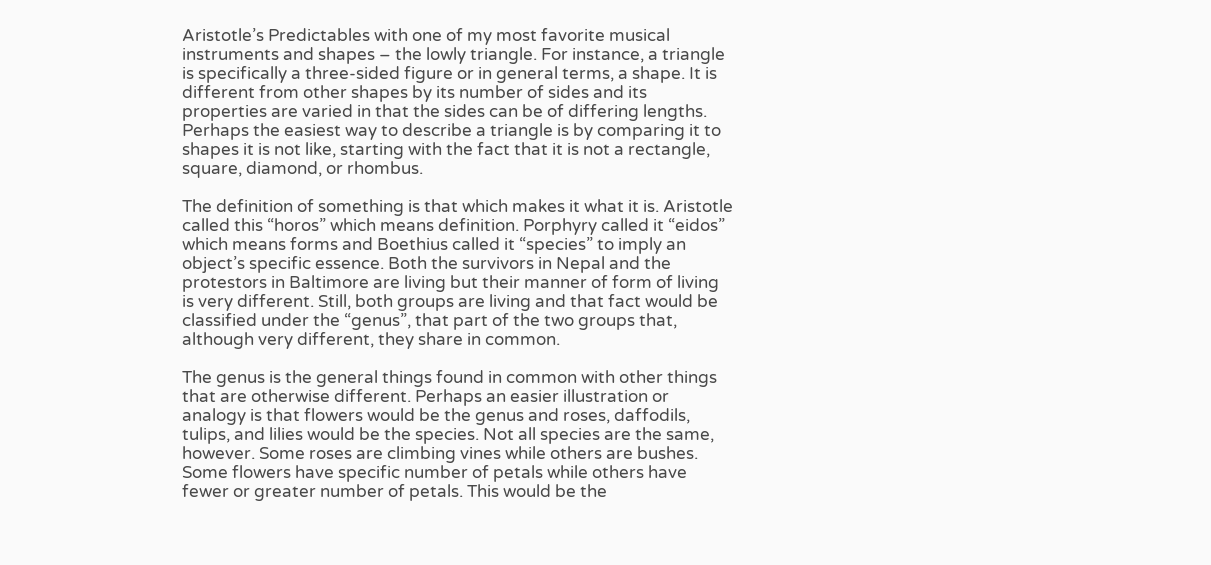Aristotle’s Predictables with one of my most favorite musical instruments and shapes – the lowly triangle. For instance, a triangle is specifically a three-sided figure or in general terms, a shape. It is different from other shapes by its number of sides and its properties are varied in that the sides can be of differing lengths. Perhaps the easiest way to describe a triangle is by comparing it to shapes it is not like, starting with the fact that it is not a rectangle, square, diamond, or rhombus.

The definition of something is that which makes it what it is. Aristotle called this “horos” which means definition. Porphyry called it “eidos” which means forms and Boethius called it “species” to imply an object’s specific essence. Both the survivors in Nepal and the protestors in Baltimore are living but their manner of form of living is very different. Still, both groups are living and that fact would be classified under the “genus”, that part of the two groups that, although very different, they share in common.

The genus is the general things found in common with other things that are otherwise different. Perhaps an easier illustration or analogy is that flowers would be the genus and roses, daffodils, tulips, and lilies would be the species. Not all species are the same, however. Some roses are climbing vines while others are bushes. Some flowers have specific number of petals while others have fewer or greater number of petals. This would be the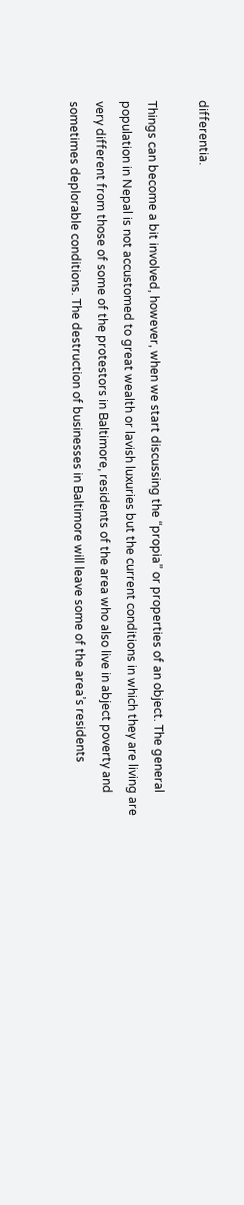differentia.

Things can become a bit involved, however, when we start discussing the “propia” or properties of an object. The general population in Nepal is not accustomed to great wealth or lavish luxuries but the current conditions in which they are living are very different from those of some of the protestors in Baltimore, residents of the area who also live in abject poverty and sometimes deplorable conditions. The destruction of businesses in Baltimore will leave some of the area’s residents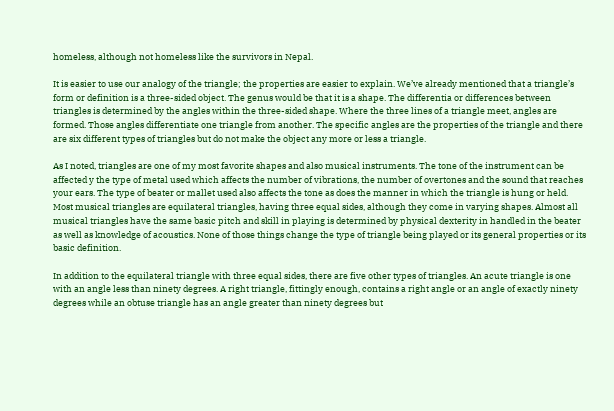homeless, although not homeless like the survivors in Nepal.

It is easier to use our analogy of the triangle; the properties are easier to explain. We’ve already mentioned that a triangle’s form or definition is a three-sided object. The genus would be that it is a shape. The differentia or differences between triangles is determined by the angles within the three-sided shape. Where the three lines of a triangle meet, angles are formed. Those angles differentiate one triangle from another. The specific angles are the properties of the triangle and there are six different types of triangles but do not make the object any more or less a triangle.

As I noted, triangles are one of my most favorite shapes and also musical instruments. The tone of the instrument can be affected y the type of metal used which affects the number of vibrations, the number of overtones and the sound that reaches your ears. The type of beater or mallet used also affects the tone as does the manner in which the triangle is hung or held. Most musical triangles are equilateral triangles, having three equal sides, although they come in varying shapes. Almost all musical triangles have the same basic pitch and skill in playing is determined by physical dexterity in handled in the beater as well as knowledge of acoustics. None of those things change the type of triangle being played or its general properties or its basic definition.

In addition to the equilateral triangle with three equal sides, there are five other types of triangles. An acute triangle is one with an angle less than ninety degrees. A right triangle, fittingly enough, contains a right angle or an angle of exactly ninety degrees while an obtuse triangle has an angle greater than ninety degrees but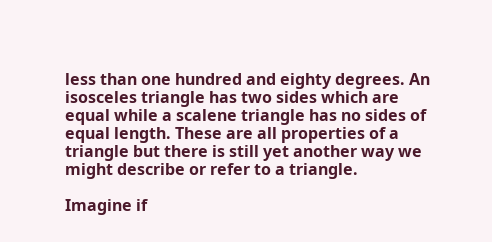less than one hundred and eighty degrees. An isosceles triangle has two sides which are equal while a scalene triangle has no sides of equal length. These are all properties of a triangle but there is still yet another way we might describe or refer to a triangle.

Imagine if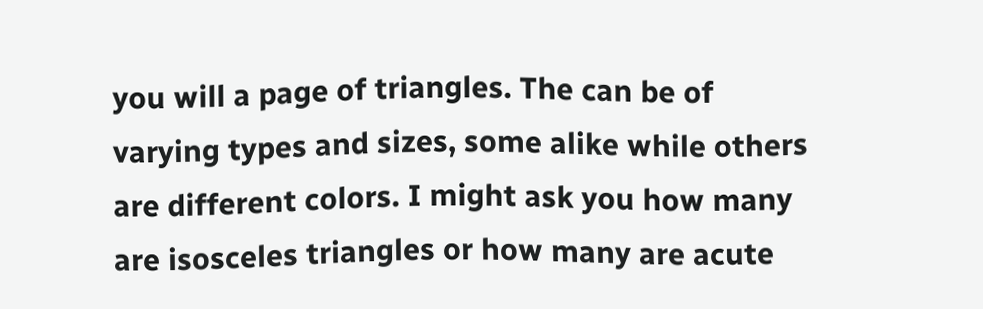you will a page of triangles. The can be of varying types and sizes, some alike while others are different colors. I might ask you how many are isosceles triangles or how many are acute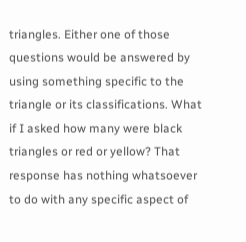triangles. Either one of those questions would be answered by using something specific to the triangle or its classifications. What if I asked how many were black triangles or red or yellow? That response has nothing whatsoever to do with any specific aspect of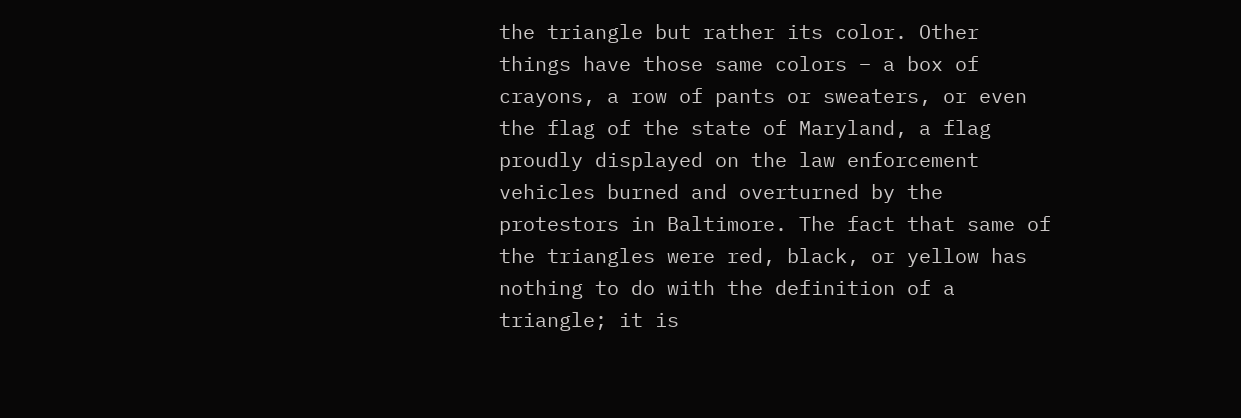the triangle but rather its color. Other things have those same colors – a box of crayons, a row of pants or sweaters, or even the flag of the state of Maryland, a flag proudly displayed on the law enforcement vehicles burned and overturned by the protestors in Baltimore. The fact that same of the triangles were red, black, or yellow has nothing to do with the definition of a triangle; it is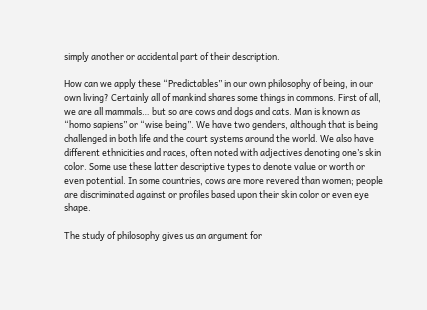simply another or accidental part of their description.

How can we apply these “Predictables” in our own philosophy of being, in our own living? Certainly all of mankind shares some things in commons. First of all, we are all mammals… but so are cows and dogs and cats. Man is known as “homo sapiens” or “wise being”. We have two genders, although that is being challenged in both life and the court systems around the world. We also have different ethnicities and races, often noted with adjectives denoting one’s skin color. Some use these latter descriptive types to denote value or worth or even potential. In some countries, cows are more revered than women; people are discriminated against or profiles based upon their skin color or even eye shape.

The study of philosophy gives us an argument for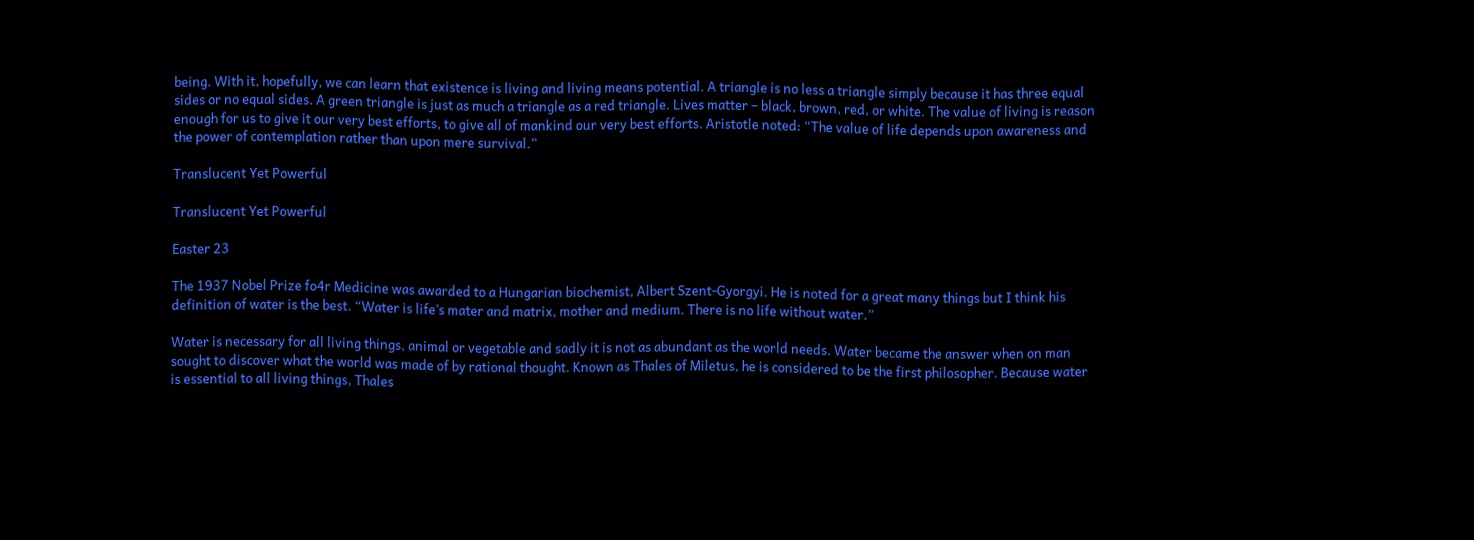being. With it, hopefully, we can learn that existence is living and living means potential. A triangle is no less a triangle simply because it has three equal sides or no equal sides. A green triangle is just as much a triangle as a red triangle. Lives matter – black, brown, red, or white. The value of living is reason enough for us to give it our very best efforts, to give all of mankind our very best efforts. Aristotle noted: “The value of life depends upon awareness and the power of contemplation rather than upon mere survival.”

Translucent Yet Powerful

Translucent Yet Powerful

Easter 23

The 1937 Nobel Prize fo4r Medicine was awarded to a Hungarian biochemist, Albert Szent-Gyorgyi. He is noted for a great many things but I think his definition of water is the best. “Water is life’s mater and matrix, mother and medium. There is no life without water.”

Water is necessary for all living things, animal or vegetable and sadly it is not as abundant as the world needs. Water became the answer when on man sought to discover what the world was made of by rational thought. Known as Thales of Miletus, he is considered to be the first philosopher. Because water is essential to all living things, Thales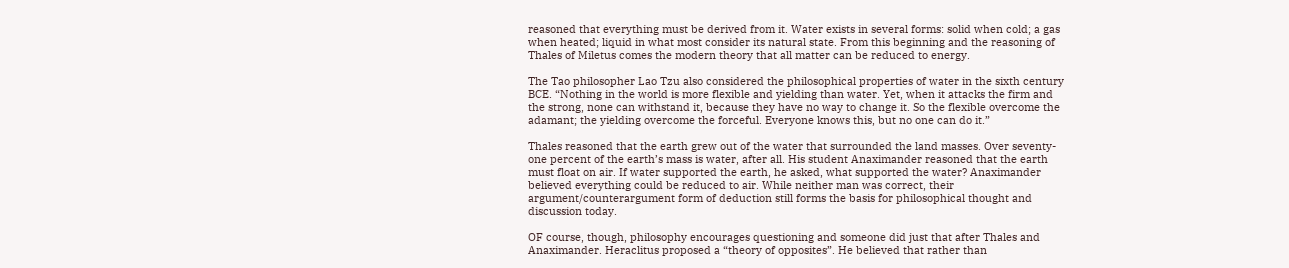reasoned that everything must be derived from it. Water exists in several forms: solid when cold; a gas when heated; liquid in what most consider its natural state. From this beginning and the reasoning of Thales of Miletus comes the modern theory that all matter can be reduced to energy.

The Tao philosopher Lao Tzu also considered the philosophical properties of water in the sixth century BCE. “Nothing in the world is more flexible and yielding than water. Yet, when it attacks the firm and the strong, none can withstand it, because they have no way to change it. So the flexible overcome the adamant; the yielding overcome the forceful. Everyone knows this, but no one can do it.”

Thales reasoned that the earth grew out of the water that surrounded the land masses. Over seventy-one percent of the earth’s mass is water, after all. His student Anaximander reasoned that the earth must float on air. If water supported the earth, he asked, what supported the water? Anaximander believed everything could be reduced to air. While neither man was correct, their argument/counterargument form of deduction still forms the basis for philosophical thought and discussion today.

OF course, though, philosophy encourages questioning and someone did just that after Thales and Anaximander. Heraclitus proposed a “theory of opposites”. He believed that rather than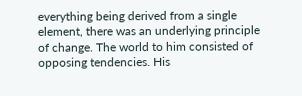everything being derived from a single element, there was an underlying principle of change. The world to him consisted of opposing tendencies. His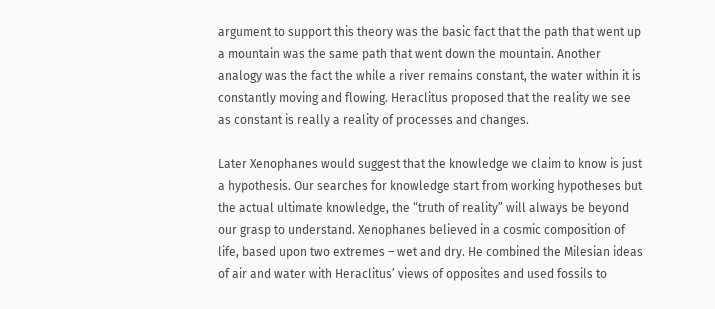argument to support this theory was the basic fact that the path that went up a mountain was the same path that went down the mountain. Another analogy was the fact the while a river remains constant, the water within it is constantly moving and flowing. Heraclitus proposed that the reality we see as constant is really a reality of processes and changes.

Later Xenophanes would suggest that the knowledge we claim to know is just a hypothesis. Our searches for knowledge start from working hypotheses but the actual ultimate knowledge, the “truth of reality” will always be beyond our grasp to understand. Xenophanes believed in a cosmic composition of life, based upon two extremes – wet and dry. He combined the Milesian ideas of air and water with Heraclitus’ views of opposites and used fossils to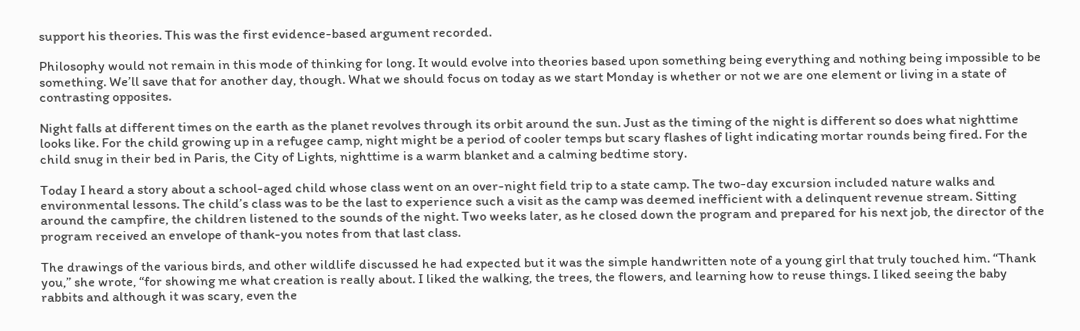support his theories. This was the first evidence-based argument recorded.

Philosophy would not remain in this mode of thinking for long. It would evolve into theories based upon something being everything and nothing being impossible to be something. We’ll save that for another day, though. What we should focus on today as we start Monday is whether or not we are one element or living in a state of contrasting opposites.

Night falls at different times on the earth as the planet revolves through its orbit around the sun. Just as the timing of the night is different so does what nighttime looks like. For the child growing up in a refugee camp, night might be a period of cooler temps but scary flashes of light indicating mortar rounds being fired. For the child snug in their bed in Paris, the City of Lights, nighttime is a warm blanket and a calming bedtime story.

Today I heard a story about a school-aged child whose class went on an over-night field trip to a state camp. The two-day excursion included nature walks and environmental lessons. The child’s class was to be the last to experience such a visit as the camp was deemed inefficient with a delinquent revenue stream. Sitting around the campfire, the children listened to the sounds of the night. Two weeks later, as he closed down the program and prepared for his next job, the director of the program received an envelope of thank-you notes from that last class.

The drawings of the various birds, and other wildlife discussed he had expected but it was the simple handwritten note of a young girl that truly touched him. “Thank you,” she wrote, “for showing me what creation is really about. I liked the walking, the trees, the flowers, and learning how to reuse things. I liked seeing the baby rabbits and although it was scary, even the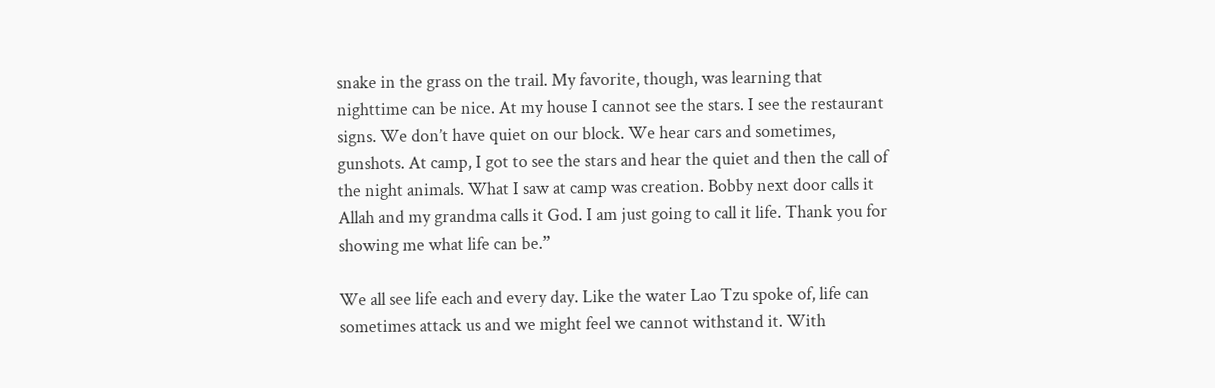snake in the grass on the trail. My favorite, though, was learning that nighttime can be nice. At my house I cannot see the stars. I see the restaurant signs. We don’t have quiet on our block. We hear cars and sometimes, gunshots. At camp, I got to see the stars and hear the quiet and then the call of the night animals. What I saw at camp was creation. Bobby next door calls it Allah and my grandma calls it God. I am just going to call it life. Thank you for showing me what life can be.”

We all see life each and every day. Like the water Lao Tzu spoke of, life can sometimes attack us and we might feel we cannot withstand it. With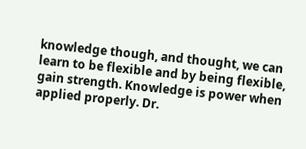knowledge though, and thought, we can learn to be flexible and by being flexible, gain strength. Knowledge is power when applied properly. Dr.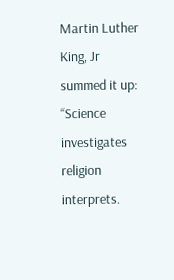Martin Luther King, Jr summed it up: “Science investigates religion interprets.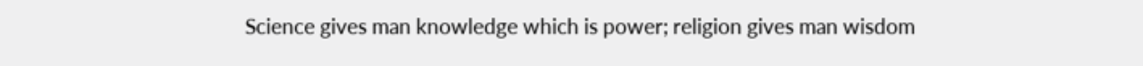Science gives man knowledge which is power; religion gives man wisdom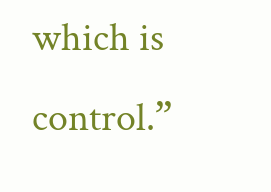which is control.”